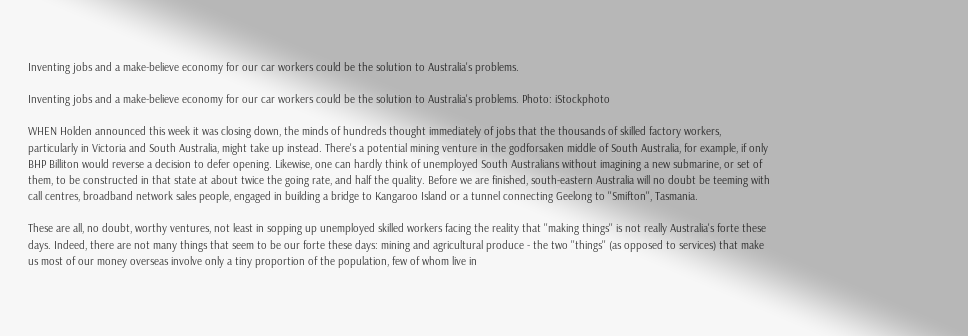Inventing jobs and a make-believe economy for our car workers could be the solution to Australia's problems.

Inventing jobs and a make-believe economy for our car workers could be the solution to Australia's problems. Photo: iStockphoto

WHEN Holden announced this week it was closing down, the minds of hundreds thought immediately of jobs that the thousands of skilled factory workers, particularly in Victoria and South Australia, might take up instead. There's a potential mining venture in the godforsaken middle of South Australia, for example, if only BHP Billiton would reverse a decision to defer opening. Likewise, one can hardly think of unemployed South Australians without imagining a new submarine, or set of them, to be constructed in that state at about twice the going rate, and half the quality. Before we are finished, south-eastern Australia will no doubt be teeming with call centres, broadband network sales people, engaged in building a bridge to Kangaroo Island or a tunnel connecting Geelong to ''Smifton'', Tasmania.

These are all, no doubt, worthy ventures, not least in sopping up unemployed skilled workers facing the reality that ''making things'' is not really Australia's forte these days. Indeed, there are not many things that seem to be our forte these days: mining and agricultural produce - the two ''things'' (as opposed to services) that make us most of our money overseas involve only a tiny proportion of the population, few of whom live in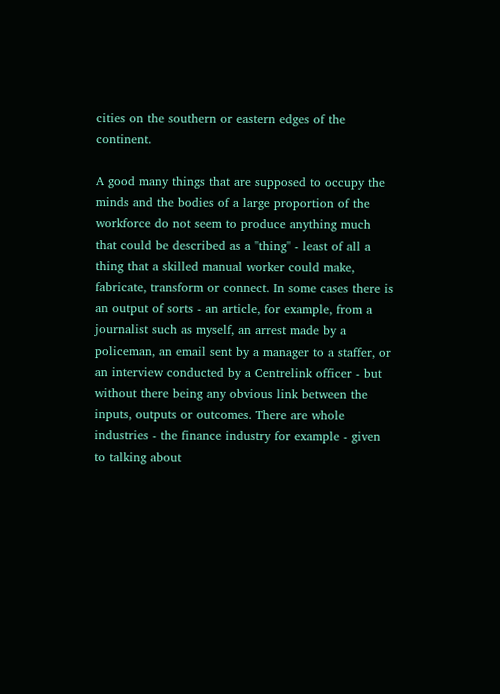cities on the southern or eastern edges of the continent.

A good many things that are supposed to occupy the minds and the bodies of a large proportion of the workforce do not seem to produce anything much that could be described as a ''thing'' - least of all a thing that a skilled manual worker could make, fabricate, transform or connect. In some cases there is an output of sorts - an article, for example, from a journalist such as myself, an arrest made by a policeman, an email sent by a manager to a staffer, or an interview conducted by a Centrelink officer - but without there being any obvious link between the inputs, outputs or outcomes. There are whole industries - the finance industry for example - given to talking about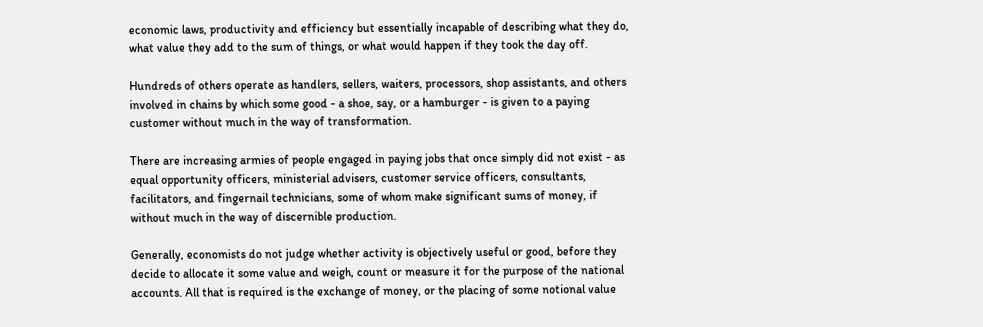economic laws, productivity and efficiency but essentially incapable of describing what they do, what value they add to the sum of things, or what would happen if they took the day off.

Hundreds of others operate as handlers, sellers, waiters, processors, shop assistants, and others involved in chains by which some good - a shoe, say, or a hamburger - is given to a paying customer without much in the way of transformation.

There are increasing armies of people engaged in paying jobs that once simply did not exist - as equal opportunity officers, ministerial advisers, customer service officers, consultants, facilitators, and fingernail technicians, some of whom make significant sums of money, if without much in the way of discernible production.

Generally, economists do not judge whether activity is objectively useful or good, before they decide to allocate it some value and weigh, count or measure it for the purpose of the national accounts. All that is required is the exchange of money, or the placing of some notional value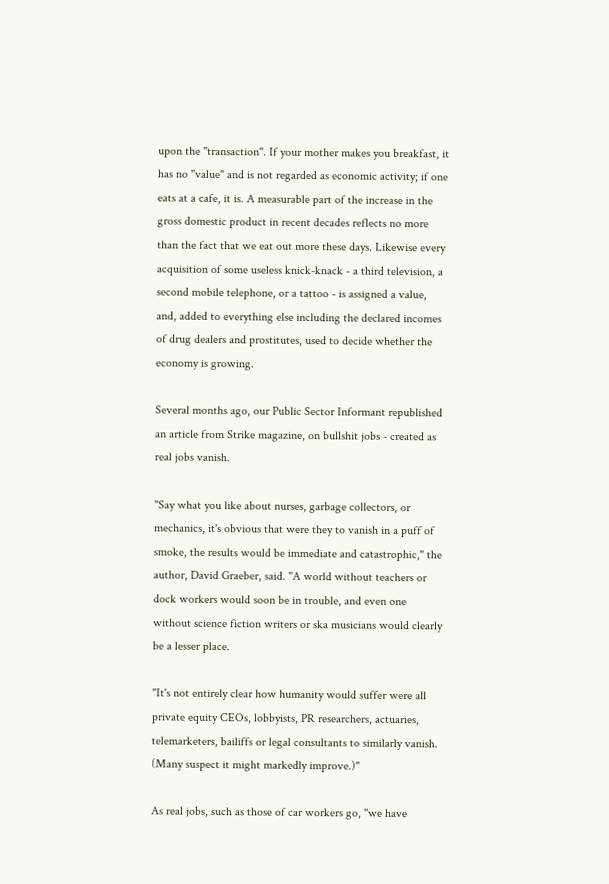upon the ''transaction''. If your mother makes you breakfast, it has no ''value'' and is not regarded as economic activity; if one eats at a cafe, it is. A measurable part of the increase in the gross domestic product in recent decades reflects no more than the fact that we eat out more these days. Likewise every acquisition of some useless knick-knack - a third television, a second mobile telephone, or a tattoo - is assigned a value, and, added to everything else including the declared incomes of drug dealers and prostitutes, used to decide whether the economy is growing.

Several months ago, our Public Sector Informant republished an article from Strike magazine, on bullshit jobs - created as real jobs vanish.

''Say what you like about nurses, garbage collectors, or mechanics, it's obvious that were they to vanish in a puff of smoke, the results would be immediate and catastrophic,'' the author, David Graeber, said. ''A world without teachers or dock workers would soon be in trouble, and even one without science fiction writers or ska musicians would clearly be a lesser place.

''It's not entirely clear how humanity would suffer were all private equity CEOs, lobbyists, PR researchers, actuaries, telemarketers, bailiffs or legal consultants to similarly vanish. (Many suspect it might markedly improve.)''

As real jobs, such as those of car workers go, ''we have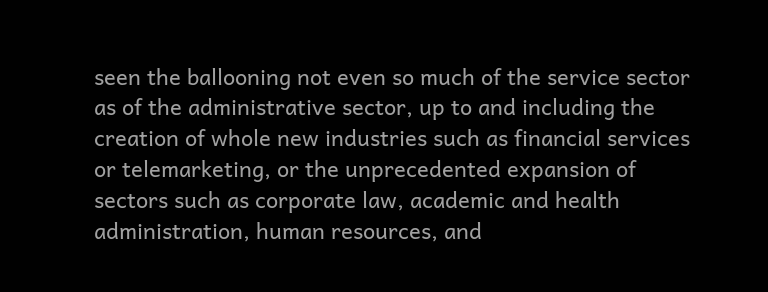seen the ballooning not even so much of the service sector as of the administrative sector, up to and including the creation of whole new industries such as financial services or telemarketing, or the unprecedented expansion of sectors such as corporate law, academic and health administration, human resources, and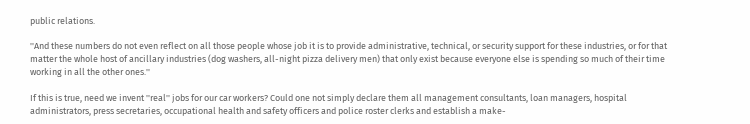public relations.

''And these numbers do not even reflect on all those people whose job it is to provide administrative, technical, or security support for these industries, or for that matter the whole host of ancillary industries (dog washers, all-night pizza delivery men) that only exist because everyone else is spending so much of their time working in all the other ones.''

If this is true, need we invent ''real'' jobs for our car workers? Could one not simply declare them all management consultants, loan managers, hospital administrators, press secretaries, occupational health and safety officers and police roster clerks and establish a make-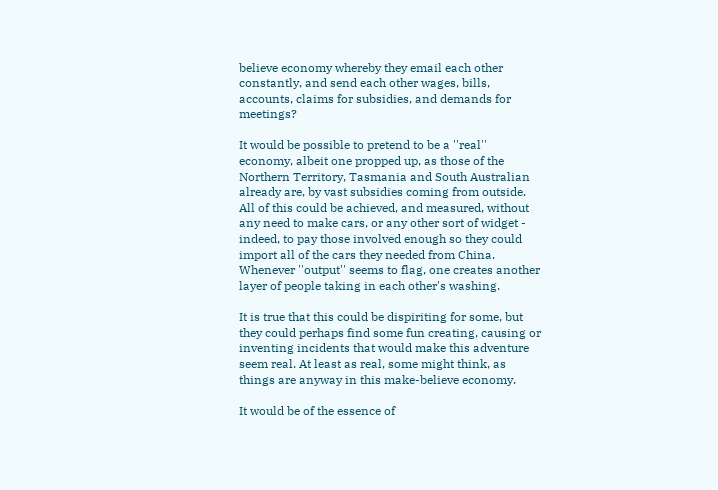believe economy whereby they email each other constantly, and send each other wages, bills, accounts, claims for subsidies, and demands for meetings?

It would be possible to pretend to be a ''real'' economy, albeit one propped up, as those of the Northern Territory, Tasmania and South Australian already are, by vast subsidies coming from outside. All of this could be achieved, and measured, without any need to make cars, or any other sort of widget - indeed, to pay those involved enough so they could import all of the cars they needed from China. Whenever ''output'' seems to flag, one creates another layer of people taking in each other's washing.

It is true that this could be dispiriting for some, but they could perhaps find some fun creating, causing or inventing incidents that would make this adventure seem real. At least as real, some might think, as things are anyway in this make-believe economy.

It would be of the essence of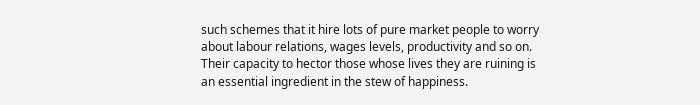such schemes that it hire lots of pure market people to worry about labour relations, wages levels, productivity and so on. Their capacity to hector those whose lives they are ruining is an essential ingredient in the stew of happiness.